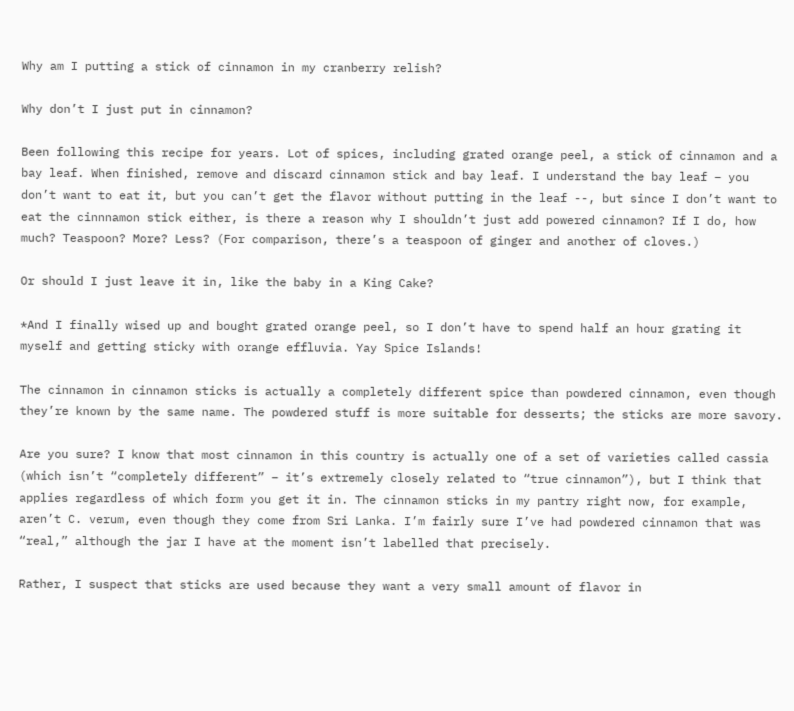Why am I putting a stick of cinnamon in my cranberry relish?

Why don’t I just put in cinnamon?

Been following this recipe for years. Lot of spices, including grated orange peel, a stick of cinnamon and a bay leaf. When finished, remove and discard cinnamon stick and bay leaf. I understand the bay leaf – you don’t want to eat it, but you can’t get the flavor without putting in the leaf --, but since I don’t want to eat the cinnnamon stick either, is there a reason why I shouldn’t just add powered cinnamon? If I do, how much? Teaspoon? More? Less? (For comparison, there’s a teaspoon of ginger and another of cloves.)

Or should I just leave it in, like the baby in a King Cake?

*And I finally wised up and bought grated orange peel, so I don’t have to spend half an hour grating it myself and getting sticky with orange effluvia. Yay Spice Islands!

The cinnamon in cinnamon sticks is actually a completely different spice than powdered cinnamon, even though they’re known by the same name. The powdered stuff is more suitable for desserts; the sticks are more savory.

Are you sure? I know that most cinnamon in this country is actually one of a set of varieties called cassia (which isn’t “completely different” – it’s extremely closely related to “true cinnamon”), but I think that applies regardless of which form you get it in. The cinnamon sticks in my pantry right now, for example, aren’t C. verum, even though they come from Sri Lanka. I’m fairly sure I’ve had powdered cinnamon that was “real,” although the jar I have at the moment isn’t labelled that precisely.

Rather, I suspect that sticks are used because they want a very small amount of flavor in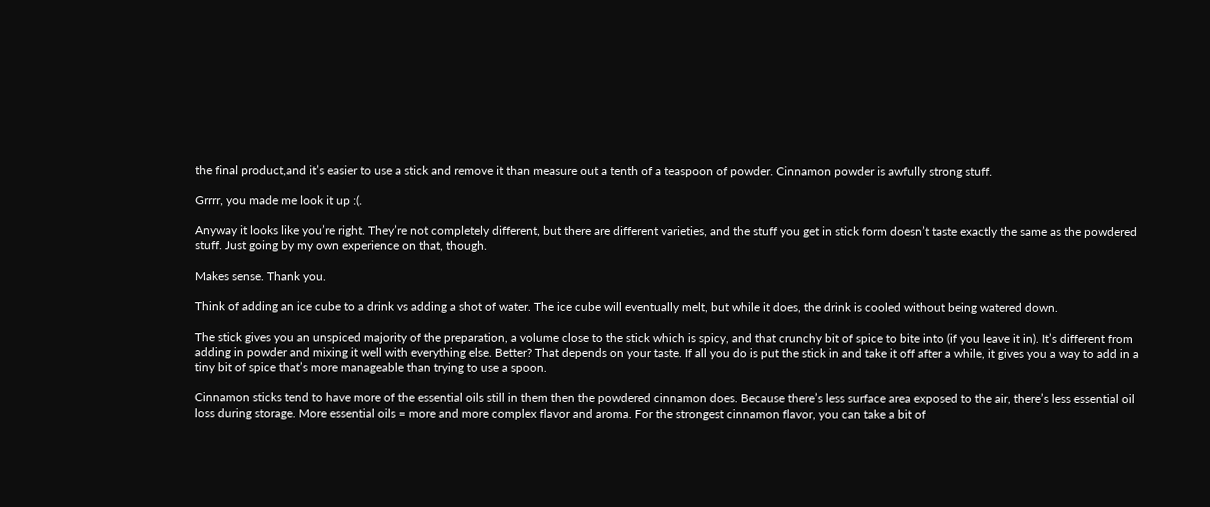the final product,and it’s easier to use a stick and remove it than measure out a tenth of a teaspoon of powder. Cinnamon powder is awfully strong stuff.

Grrrr, you made me look it up :(.

Anyway it looks like you’re right. They’re not completely different, but there are different varieties, and the stuff you get in stick form doesn’t taste exactly the same as the powdered stuff. Just going by my own experience on that, though.

Makes sense. Thank you.

Think of adding an ice cube to a drink vs adding a shot of water. The ice cube will eventually melt, but while it does, the drink is cooled without being watered down.

The stick gives you an unspiced majority of the preparation, a volume close to the stick which is spicy, and that crunchy bit of spice to bite into (if you leave it in). It’s different from adding in powder and mixing it well with everything else. Better? That depends on your taste. If all you do is put the stick in and take it off after a while, it gives you a way to add in a tiny bit of spice that’s more manageable than trying to use a spoon.

Cinnamon sticks tend to have more of the essential oils still in them then the powdered cinnamon does. Because there’s less surface area exposed to the air, there’s less essential oil loss during storage. More essential oils = more and more complex flavor and aroma. For the strongest cinnamon flavor, you can take a bit of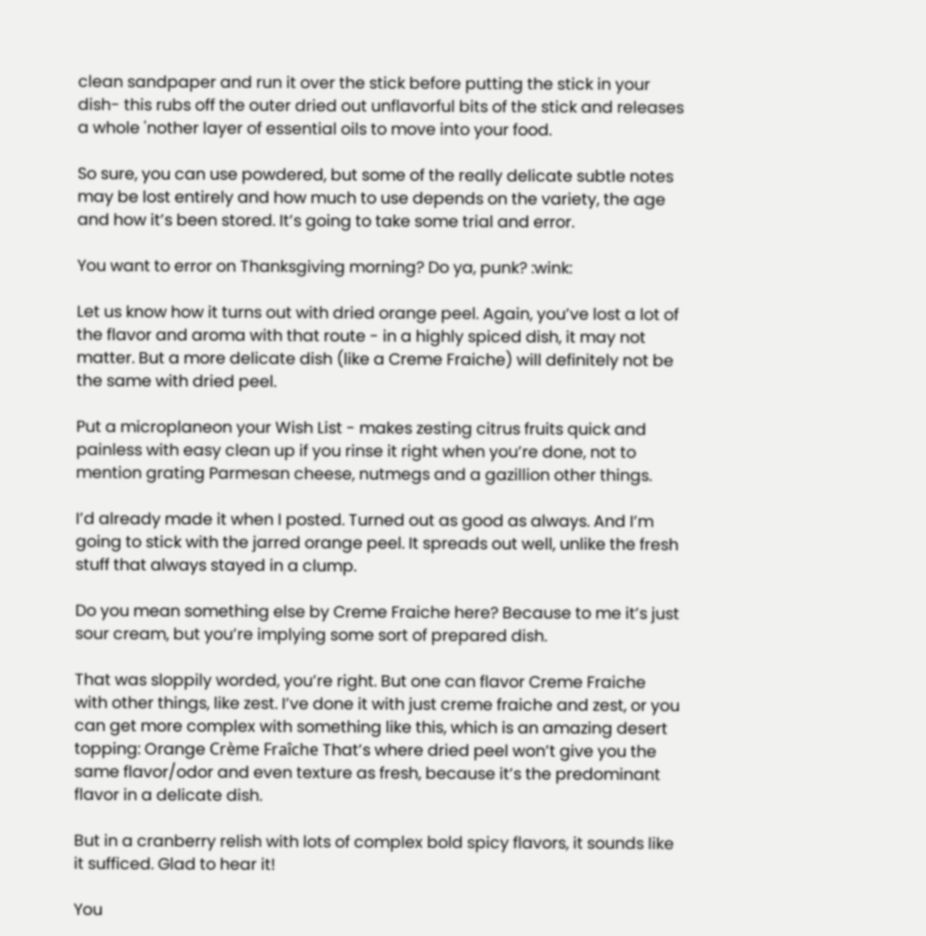clean sandpaper and run it over the stick before putting the stick in your dish- this rubs off the outer dried out unflavorful bits of the stick and releases a whole 'nother layer of essential oils to move into your food.

So sure, you can use powdered, but some of the really delicate subtle notes may be lost entirely and how much to use depends on the variety, the age and how it’s been stored. It’s going to take some trial and error.

You want to error on Thanksgiving morning? Do ya, punk? :wink:

Let us know how it turns out with dried orange peel. Again, you’ve lost a lot of the flavor and aroma with that route - in a highly spiced dish, it may not matter. But a more delicate dish (like a Creme Fraiche) will definitely not be the same with dried peel.

Put a microplaneon your Wish List - makes zesting citrus fruits quick and painless with easy clean up if you rinse it right when you’re done, not to mention grating Parmesan cheese, nutmegs and a gazillion other things.

I’d already made it when I posted. Turned out as good as always. And I’m going to stick with the jarred orange peel. It spreads out well, unlike the fresh stuff that always stayed in a clump.

Do you mean something else by Creme Fraiche here? Because to me it’s just sour cream, but you’re implying some sort of prepared dish.

That was sloppily worded, you’re right. But one can flavor Creme Fraiche with other things, like zest. I’ve done it with just creme fraiche and zest, or you can get more complex with something like this, which is an amazing desert topping: Orange Crème Fraîche That’s where dried peel won’t give you the same flavor/odor and even texture as fresh, because it’s the predominant flavor in a delicate dish.

But in a cranberry relish with lots of complex bold spicy flavors, it sounds like it sufficed. Glad to hear it!

You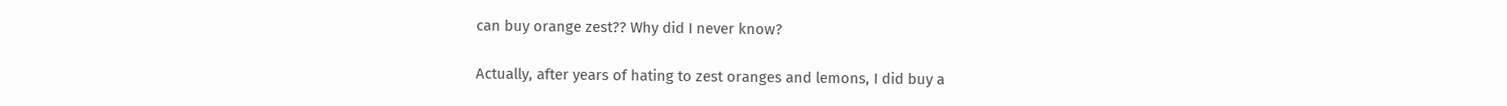can buy orange zest?? Why did I never know?

Actually, after years of hating to zest oranges and lemons, I did buy a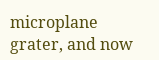microplane grater, and now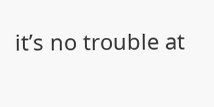it’s no trouble at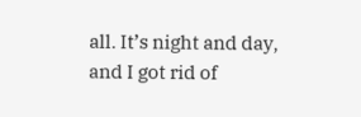all. It’s night and day, and I got rid of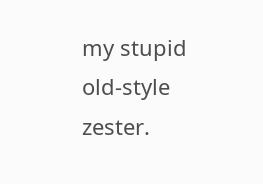my stupid old-style zester.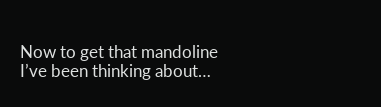Now to get that mandoline I’ve been thinking about…